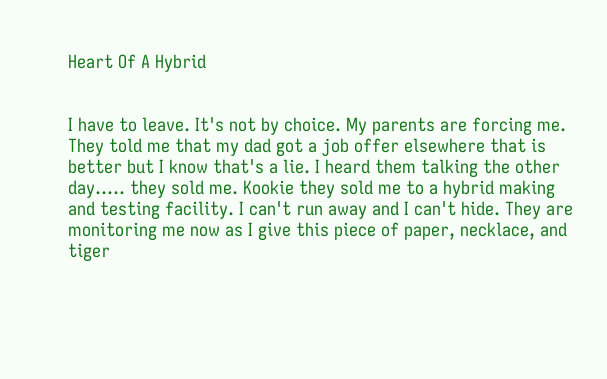Heart Of A Hybrid


I have to leave. It's not by choice. My parents are forcing me. They told me that my dad got a job offer elsewhere that is better but I know that's a lie. I heard them talking the other day..... they sold me. Kookie they sold me to a hybrid making and testing facility. I can't run away and I can't hide. They are monitoring me now as I give this piece of paper, necklace, and tiger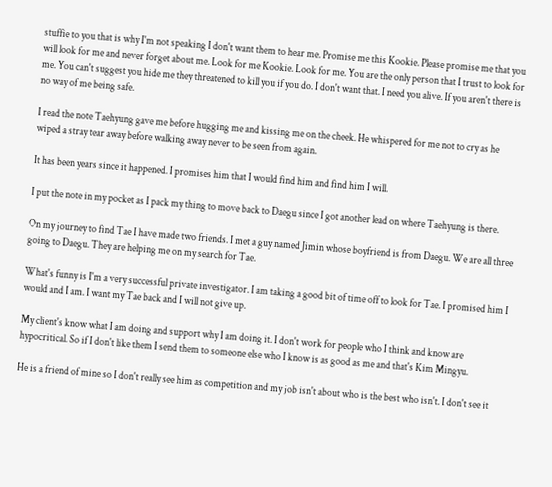stuffie to you that is why I'm not speaking I don't want them to hear me. Promise me this Kookie. Please promise me that you will look for me and never forget about me. Look for me Kookie. Look for me. You are the only person that I trust to look for me. You can't suggest you hide me they threatened to kill you if you do. I don't want that. I need you alive. If you aren't there is no way of me being safe.

I read the note Taehyung gave me before hugging me and kissing me on the cheek. He whispered for me not to cry as he wiped a stray tear away before walking away never to be seen from again.

It has been years since it happened. I promises him that I would find him and find him I will.

I put the note in my pocket as I pack my thing to move back to Daegu since I got another lead on where Taehyung is there.

On my journey to find Tae I have made two friends. I met a guy named Jimin whose boyfriend is from Daegu. We are all three going to Daegu. They are helping me on my search for Tae.

What's funny is I'm a very successful private investigator. I am taking a good bit of time off to look for Tae. I promised him I would and I am. I want my Tae back and I will not give up.

My client's know what I am doing and support why I am doing it. I don't work for people who I think and know are hypocritical. So if I don't like them I send them to someone else who I know is as good as me and that's Kim Mingyu.

He is a friend of mine so I don't really see him as competition and my job isn't about who is the best who isn't. I don't see it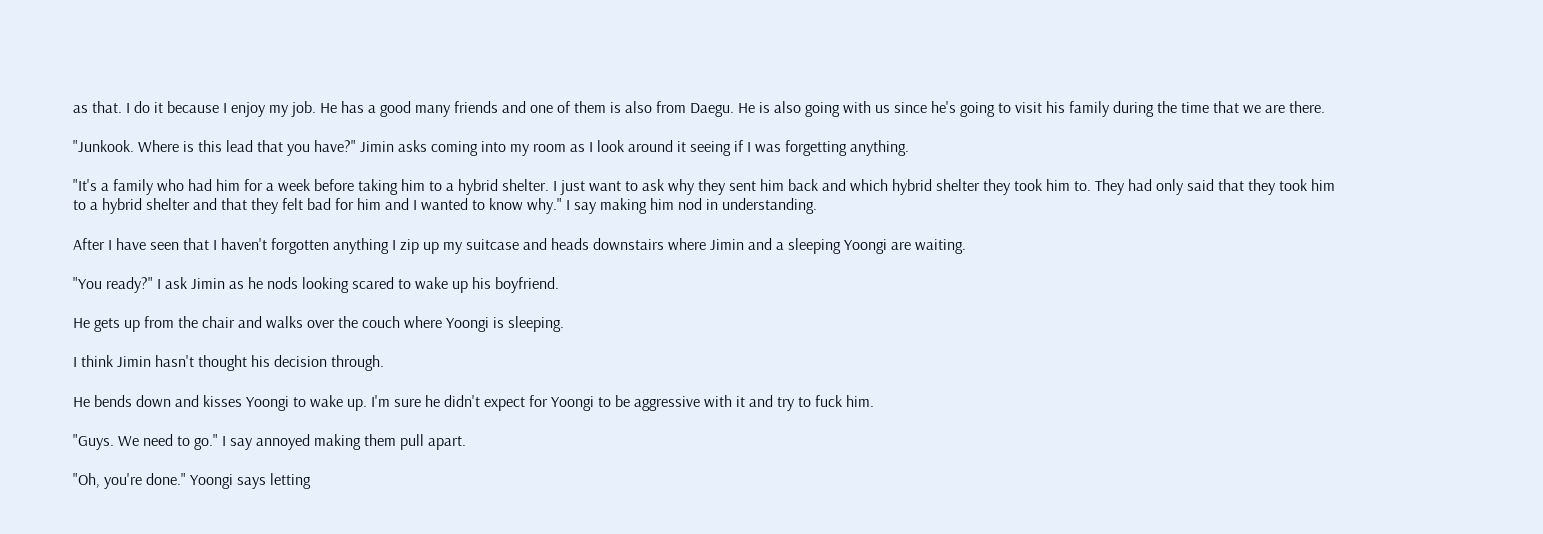as that. I do it because I enjoy my job. He has a good many friends and one of them is also from Daegu. He is also going with us since he's going to visit his family during the time that we are there.

"Junkook. Where is this lead that you have?" Jimin asks coming into my room as I look around it seeing if I was forgetting anything.

"It's a family who had him for a week before taking him to a hybrid shelter. I just want to ask why they sent him back and which hybrid shelter they took him to. They had only said that they took him to a hybrid shelter and that they felt bad for him and I wanted to know why." I say making him nod in understanding.

After I have seen that I haven't forgotten anything I zip up my suitcase and heads downstairs where Jimin and a sleeping Yoongi are waiting.

"You ready?" I ask Jimin as he nods looking scared to wake up his boyfriend.

He gets up from the chair and walks over the couch where Yoongi is sleeping.

I think Jimin hasn't thought his decision through.

He bends down and kisses Yoongi to wake up. I'm sure he didn't expect for Yoongi to be aggressive with it and try to fuck him.

"Guys. We need to go." I say annoyed making them pull apart.

"Oh, you're done." Yoongi says letting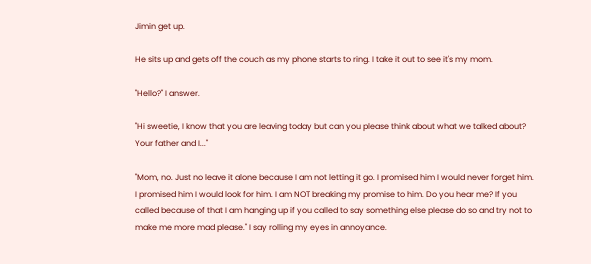Jimin get up.

He sits up and gets off the couch as my phone starts to ring. I take it out to see it's my mom.

"Hello?" I answer.

"Hi sweetie, I know that you are leaving today but can you please think about what we talked about? Your father and I..."

"Mom, no. Just no leave it alone because I am not letting it go. I promised him I would never forget him. I promised him I would look for him. I am NOT breaking my promise to him. Do you hear me? If you called because of that I am hanging up if you called to say something else please do so and try not to make me more mad please." I say rolling my eyes in annoyance.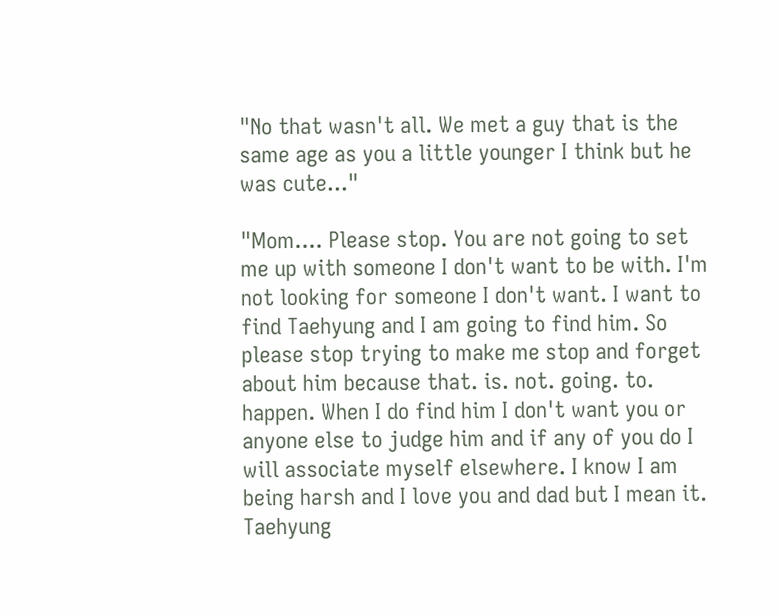"No that wasn't all. We met a guy that is the same age as you a little younger I think but he was cute..."

"Mom.... Please stop. You are not going to set me up with someone I don't want to be with. I'm not looking for someone I don't want. I want to find Taehyung and I am going to find him. So please stop trying to make me stop and forget about him because that. is. not. going. to. happen. When I do find him I don't want you or anyone else to judge him and if any of you do I will associate myself elsewhere. I know I am being harsh and I love you and dad but I mean it. Taehyung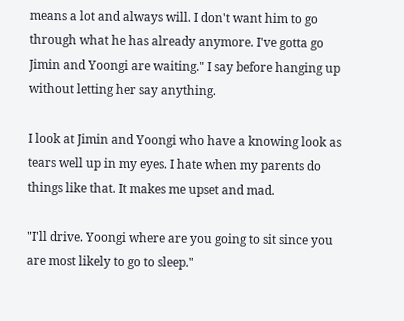means a lot and always will. I don't want him to go through what he has already anymore. I've gotta go Jimin and Yoongi are waiting." I say before hanging up without letting her say anything.

I look at Jimin and Yoongi who have a knowing look as tears well up in my eyes. I hate when my parents do things like that. It makes me upset and mad.

"I'll drive. Yoongi where are you going to sit since you are most likely to go to sleep."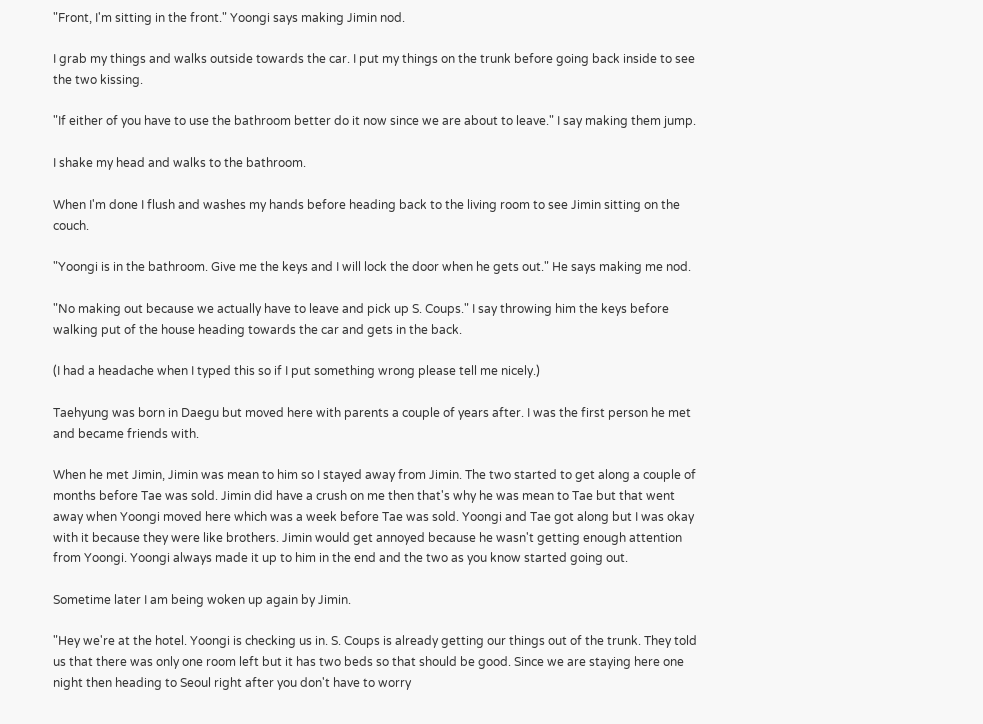"Front, I'm sitting in the front." Yoongi says making Jimin nod.

I grab my things and walks outside towards the car. I put my things on the trunk before going back inside to see the two kissing.

"If either of you have to use the bathroom better do it now since we are about to leave." I say making them jump.

I shake my head and walks to the bathroom.

When I'm done I flush and washes my hands before heading back to the living room to see Jimin sitting on the couch.

"Yoongi is in the bathroom. Give me the keys and I will lock the door when he gets out." He says making me nod.

"No making out because we actually have to leave and pick up S. Coups." I say throwing him the keys before walking put of the house heading towards the car and gets in the back.

(I had a headache when I typed this so if I put something wrong please tell me nicely.)

Taehyung was born in Daegu but moved here with parents a couple of years after. I was the first person he met and became friends with.

When he met Jimin, Jimin was mean to him so I stayed away from Jimin. The two started to get along a couple of months before Tae was sold. Jimin did have a crush on me then that's why he was mean to Tae but that went away when Yoongi moved here which was a week before Tae was sold. Yoongi and Tae got along but I was okay with it because they were like brothers. Jimin would get annoyed because he wasn't getting enough attention from Yoongi. Yoongi always made it up to him in the end and the two as you know started going out.

Sometime later I am being woken up again by Jimin.

"Hey we're at the hotel. Yoongi is checking us in. S. Coups is already getting our things out of the trunk. They told us that there was only one room left but it has two beds so that should be good. Since we are staying here one night then heading to Seoul right after you don't have to worry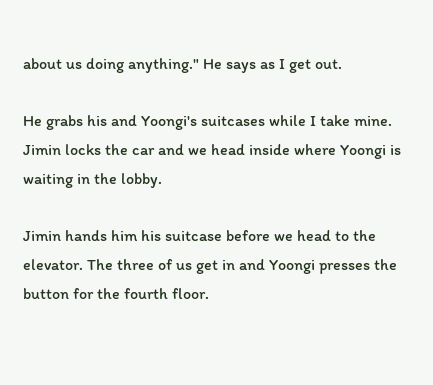about us doing anything." He says as I get out.

He grabs his and Yoongi's suitcases while I take mine. Jimin locks the car and we head inside where Yoongi is waiting in the lobby.

Jimin hands him his suitcase before we head to the elevator. The three of us get in and Yoongi presses the button for the fourth floor.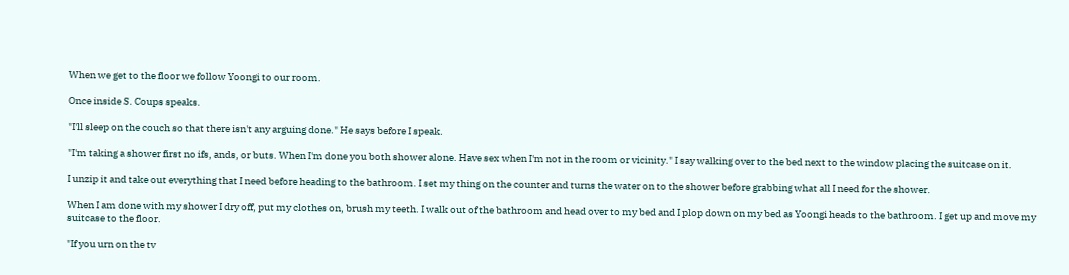When we get to the floor we follow Yoongi to our room.

Once inside S. Coups speaks.

"I'll sleep on the couch so that there isn't any arguing done." He says before I speak.

"I'm taking a shower first no ifs, ands, or buts. When I'm done you both shower alone. Have sex when I'm not in the room or vicinity." I say walking over to the bed next to the window placing the suitcase on it.

I unzip it and take out everything that I need before heading to the bathroom. I set my thing on the counter and turns the water on to the shower before grabbing what all I need for the shower.

When I am done with my shower I dry off, put my clothes on, brush my teeth. I walk out of the bathroom and head over to my bed and I plop down on my bed as Yoongi heads to the bathroom. I get up and move my suitcase to the floor.

"If you urn on the tv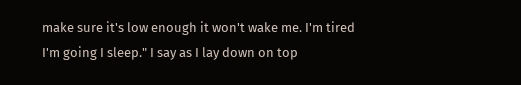make sure it's low enough it won't wake me. I'm tired I'm going I sleep." I say as I lay down on top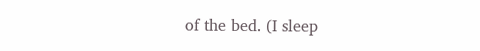of the bed. (I sleep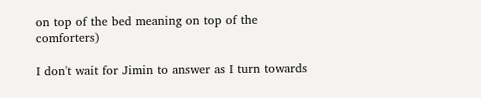on top of the bed meaning on top of the comforters)

I don't wait for Jimin to answer as I turn towards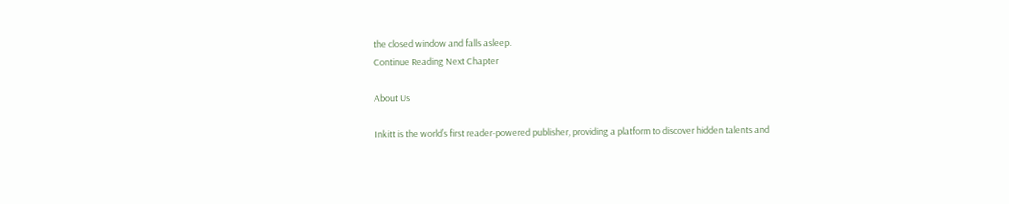the closed window and falls asleep.
Continue Reading Next Chapter

About Us

Inkitt is the world’s first reader-powered publisher, providing a platform to discover hidden talents and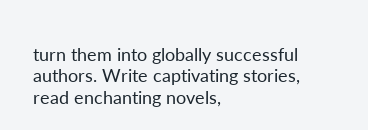turn them into globally successful authors. Write captivating stories, read enchanting novels,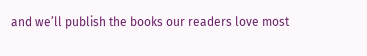and we’ll publish the books our readers love most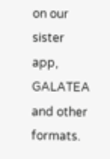on our sister app, GALATEA and other formats.